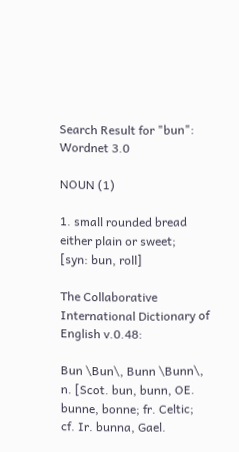Search Result for "bun":
Wordnet 3.0

NOUN (1)

1. small rounded bread either plain or sweet;
[syn: bun, roll]

The Collaborative International Dictionary of English v.0.48:

Bun \Bun\, Bunn \Bunn\, n. [Scot. bun, bunn, OE. bunne, bonne; fr. Celtic; cf. Ir. bunna, Gael.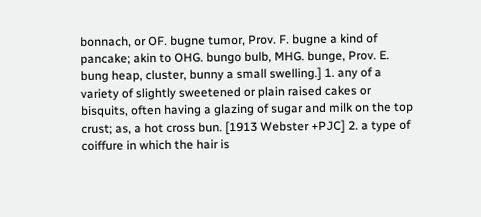bonnach, or OF. bugne tumor, Prov. F. bugne a kind of pancake; akin to OHG. bungo bulb, MHG. bunge, Prov. E. bung heap, cluster, bunny a small swelling.] 1. any of a variety of slightly sweetened or plain raised cakes or bisquits, often having a glazing of sugar and milk on the top crust; as, a hot cross bun. [1913 Webster +PJC] 2. a type of coiffure in which the hair is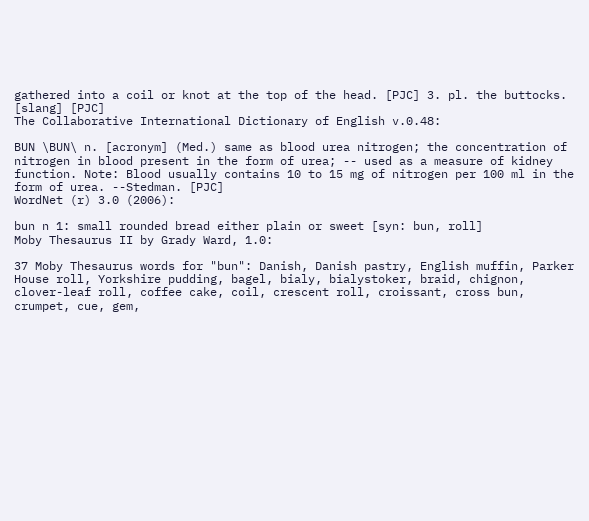gathered into a coil or knot at the top of the head. [PJC] 3. pl. the buttocks. [slang] [PJC]
The Collaborative International Dictionary of English v.0.48:

BUN \BUN\ n. [acronym] (Med.) same as blood urea nitrogen; the concentration of nitrogen in blood present in the form of urea; -- used as a measure of kidney function. Note: Blood usually contains 10 to 15 mg of nitrogen per 100 ml in the form of urea. --Stedman. [PJC]
WordNet (r) 3.0 (2006):

bun n 1: small rounded bread either plain or sweet [syn: bun, roll]
Moby Thesaurus II by Grady Ward, 1.0:

37 Moby Thesaurus words for "bun": Danish, Danish pastry, English muffin, Parker House roll, Yorkshire pudding, bagel, bialy, bialystoker, braid, chignon, clover-leaf roll, coffee cake, coil, crescent roll, croissant, cross bun, crumpet, cue, gem,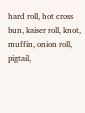hard roll, hot cross bun, kaiser roll, knot, muffin, onion roll, pigtail,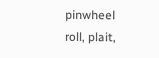pinwheel roll, plait,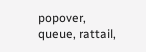popover, queue, rattail,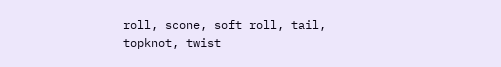roll, scone, soft roll, tail, topknot, twist